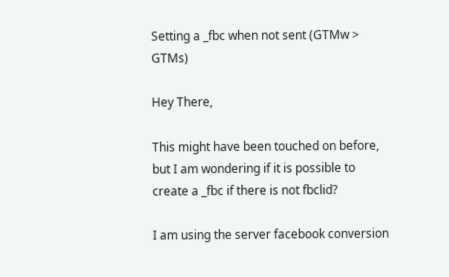Setting a _fbc when not sent (GTMw > GTMs)

Hey There,

This might have been touched on before, but I am wondering if it is possible to create a _fbc if there is not fbclid?

I am using the server facebook conversion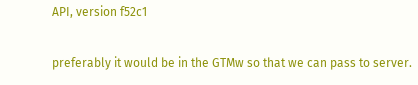API, version f52c1

preferably it would be in the GTMw so that we can pass to server.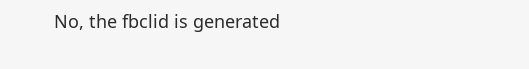No, the fbclid is generated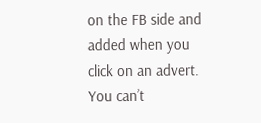on the FB side and added when you click on an advert. You can’t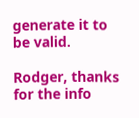generate it to be valid.

Rodger, thanks for the info